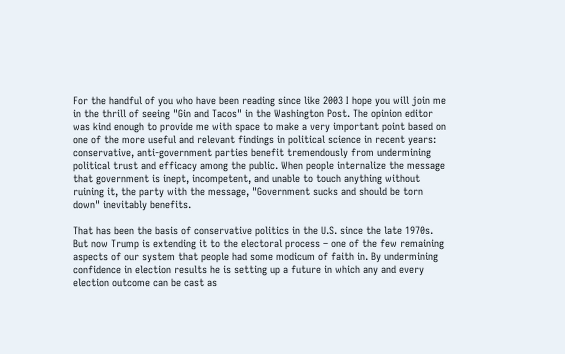For the handful of you who have been reading since like 2003 I hope you will join me in the thrill of seeing "Gin and Tacos" in the Washington Post. The opinion editor was kind enough to provide me with space to make a very important point based on one of the more useful and relevant findings in political science in recent years: conservative, anti-government parties benefit tremendously from undermining political trust and efficacy among the public. When people internalize the message that government is inept, incompetent, and unable to touch anything without ruining it, the party with the message, "Government sucks and should be torn down" inevitably benefits.

That has been the basis of conservative politics in the U.S. since the late 1970s. But now Trump is extending it to the electoral process – one of the few remaining aspects of our system that people had some modicum of faith in. By undermining confidence in election results he is setting up a future in which any and every election outcome can be cast as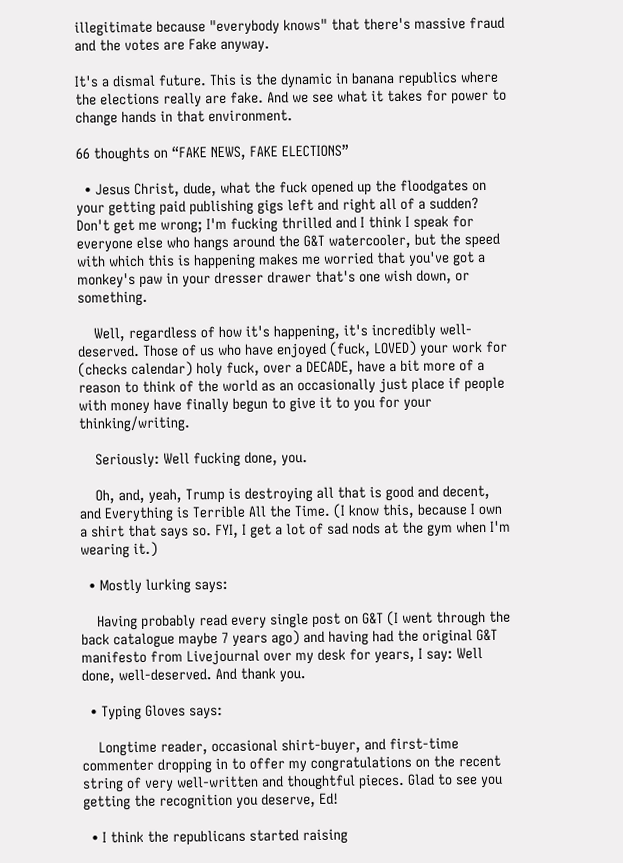illegitimate because "everybody knows" that there's massive fraud and the votes are Fake anyway.

It's a dismal future. This is the dynamic in banana republics where the elections really are fake. And we see what it takes for power to change hands in that environment.

66 thoughts on “FAKE NEWS, FAKE ELECTIONS”

  • Jesus Christ, dude, what the fuck opened up the floodgates on your getting paid publishing gigs left and right all of a sudden? Don't get me wrong; I'm fucking thrilled and I think I speak for everyone else who hangs around the G&T watercooler, but the speed with which this is happening makes me worried that you've got a monkey's paw in your dresser drawer that's one wish down, or something.

    Well, regardless of how it's happening, it's incredibly well-deserved. Those of us who have enjoyed (fuck, LOVED) your work for (checks calendar) holy fuck, over a DECADE, have a bit more of a reason to think of the world as an occasionally just place if people with money have finally begun to give it to you for your thinking/writing.

    Seriously: Well fucking done, you.

    Oh, and, yeah, Trump is destroying all that is good and decent, and Everything is Terrible All the Time. (I know this, because I own a shirt that says so. FYI, I get a lot of sad nods at the gym when I'm wearing it.)

  • Mostly lurking says:

    Having probably read every single post on G&T (I went through the back catalogue maybe 7 years ago) and having had the original G&T manifesto from Livejournal over my desk for years, I say: Well done, well-deserved. And thank you.

  • Typing Gloves says:

    Longtime reader, occasional shirt-buyer, and first-time commenter dropping in to offer my congratulations on the recent string of very well-written and thoughtful pieces. Glad to see you getting the recognition you deserve, Ed!

  • I think the republicans started raising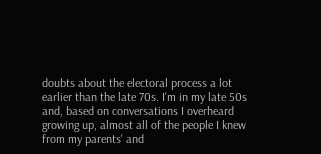doubts about the electoral process a lot earlier than the late 70s. I'm in my late 50s and, based on conversations I overheard growing up, almost all of the people I knew from my parents' and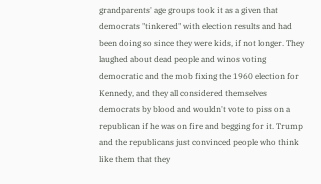grandparents' age groups took it as a given that democrats "tinkered" with election results and had been doing so since they were kids, if not longer. They laughed about dead people and winos voting democratic and the mob fixing the 1960 election for Kennedy, and they all considered themselves democrats by blood and wouldn't vote to piss on a republican if he was on fire and begging for it. Trump and the republicans just convinced people who think like them that they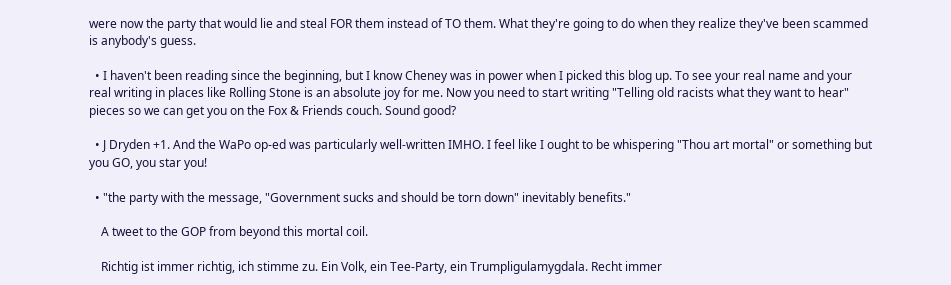were now the party that would lie and steal FOR them instead of TO them. What they're going to do when they realize they've been scammed is anybody's guess.

  • I haven't been reading since the beginning, but I know Cheney was in power when I picked this blog up. To see your real name and your real writing in places like Rolling Stone is an absolute joy for me. Now you need to start writing "Telling old racists what they want to hear" pieces so we can get you on the Fox & Friends couch. Sound good?

  • J Dryden +1. And the WaPo op-ed was particularly well-written IMHO. I feel like I ought to be whispering "Thou art mortal" or something but you GO, you star you!

  • "the party with the message, "Government sucks and should be torn down" inevitably benefits."

    A tweet to the GOP from beyond this mortal coil.

    Richtig ist immer richtig, ich stimme zu. Ein Volk, ein Tee-Party, ein Trumpligulamygdala. Recht immer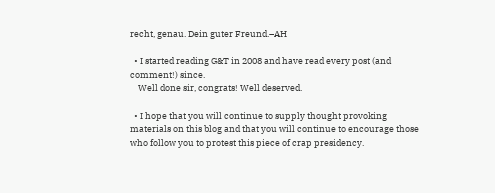recht, genau. Dein guter Freund.–AH

  • I started reading G&T in 2008 and have read every post (and comment!) since.
    Well done sir, congrats! Well deserved.

  • I hope that you will continue to supply thought provoking materials on this blog and that you will continue to encourage those who follow you to protest this piece of crap presidency.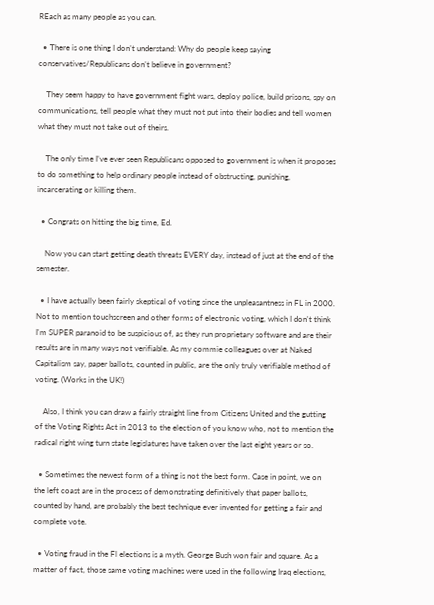REach as many people as you can.

  • There is one thing I don’t understand: Why do people keep saying conservatives/Republicans don’t believe in government?

    They seem happy to have government fight wars, deploy police, build prisons, spy on communications, tell people what they must not put into their bodies and tell women what they must not take out of theirs.

    The only time I’ve ever seen Republicans opposed to government is when it proposes to do something to help ordinary people instead of obstructing, punishing, incarcerating or killing them.

  • Congrats on hitting the big time, Ed.

    Now you can start getting death threats EVERY day, instead of just at the end of the semester.

  • I have actually been fairly skeptical of voting since the unpleasantness in FL in 2000. Not to mention touchscreen and other forms of electronic voting, which I don't think I'm SUPER paranoid to be suspicious of, as they run proprietary software and are their results are in many ways not verifiable. As my commie colleagues over at Naked Capitalism say, paper ballots, counted in public, are the only truly verifiable method of voting. (Works in the UK!)

    Also, I think you can draw a fairly straight line from Citizens United and the gutting of the Voting Rights Act in 2013 to the election of you know who, not to mention the radical right wing turn state legislatures have taken over the last eight years or so.

  • Sometimes the newest form of a thing is not the best form. Case in point, we on the left coast are in the process of demonstrating definitively that paper ballots, counted by hand, are probably the best technique ever invented for getting a fair and complete vote.

  • Voting fraud in the Fl elections is a myth. George Bush won fair and square. As a matter of fact, those same voting machines were used in the following Iraq elections,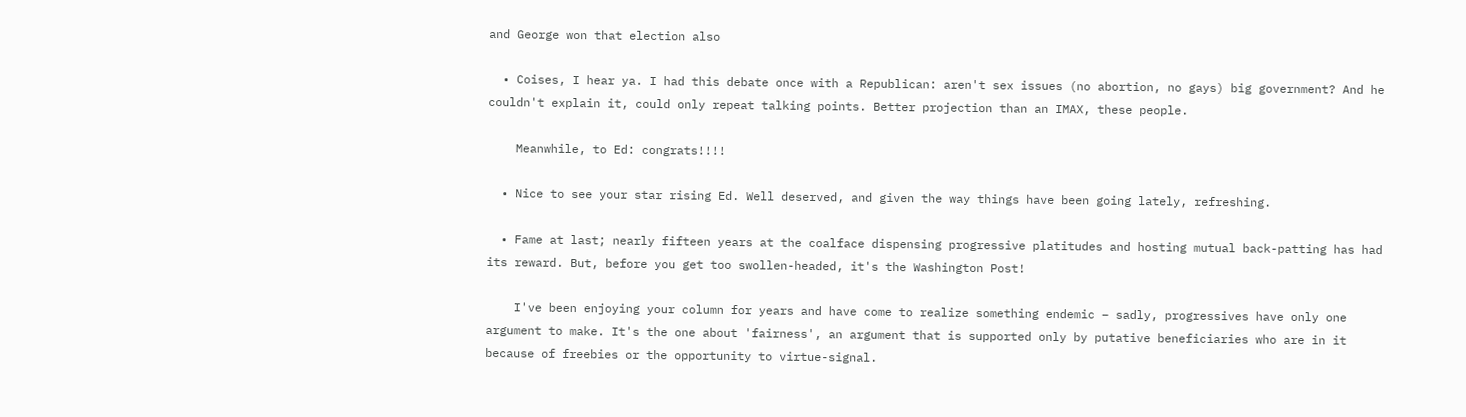and George won that election also

  • Coises, I hear ya. I had this debate once with a Republican: aren't sex issues (no abortion, no gays) big government? And he couldn't explain it, could only repeat talking points. Better projection than an IMAX, these people.

    Meanwhile, to Ed: congrats!!!!

  • Nice to see your star rising Ed. Well deserved, and given the way things have been going lately, refreshing.

  • Fame at last; nearly fifteen years at the coalface dispensing progressive platitudes and hosting mutual back-patting has had its reward. But, before you get too swollen-headed, it's the Washington Post!

    I've been enjoying your column for years and have come to realize something endemic – sadly, progressives have only one argument to make. It's the one about 'fairness', an argument that is supported only by putative beneficiaries who are in it because of freebies or the opportunity to virtue-signal.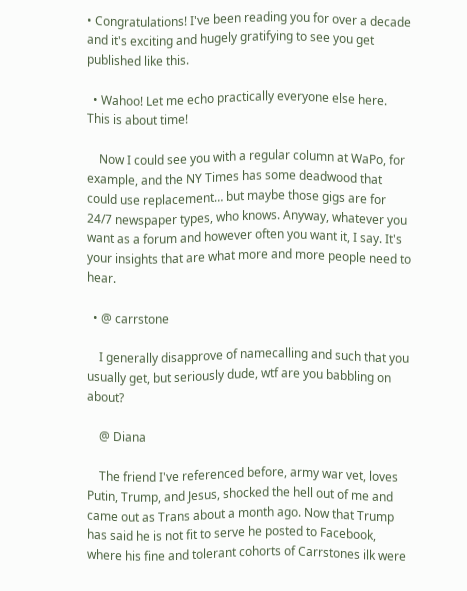• Congratulations! I've been reading you for over a decade and it's exciting and hugely gratifying to see you get published like this.

  • Wahoo! Let me echo practically everyone else here. This is about time!

    Now I could see you with a regular column at WaPo, for example, and the NY Times has some deadwood that could use replacement… but maybe those gigs are for 24/7 newspaper types, who knows. Anyway, whatever you want as a forum and however often you want it, I say. It's your insights that are what more and more people need to hear.

  • @ carrstone

    I generally disapprove of namecalling and such that you usually get, but seriously dude, wtf are you babbling on about?

    @ Diana

    The friend I've referenced before, army war vet, loves Putin, Trump, and Jesus, shocked the hell out of me and came out as Trans about a month ago. Now that Trump has said he is not fit to serve he posted to Facebook, where his fine and tolerant cohorts of Carrstones ilk were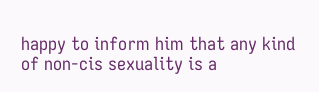happy to inform him that any kind of non-cis sexuality is a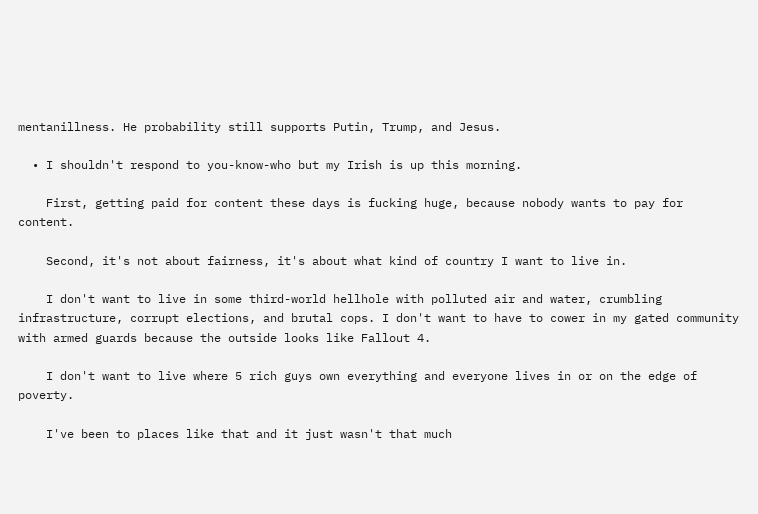mentanillness. He probability still supports Putin, Trump, and Jesus.

  • I shouldn't respond to you-know-who but my Irish is up this morning.

    First, getting paid for content these days is fucking huge, because nobody wants to pay for content.

    Second, it's not about fairness, it's about what kind of country I want to live in.

    I don't want to live in some third-world hellhole with polluted air and water, crumbling infrastructure, corrupt elections, and brutal cops. I don't want to have to cower in my gated community with armed guards because the outside looks like Fallout 4.

    I don't want to live where 5 rich guys own everything and everyone lives in or on the edge of poverty.

    I've been to places like that and it just wasn't that much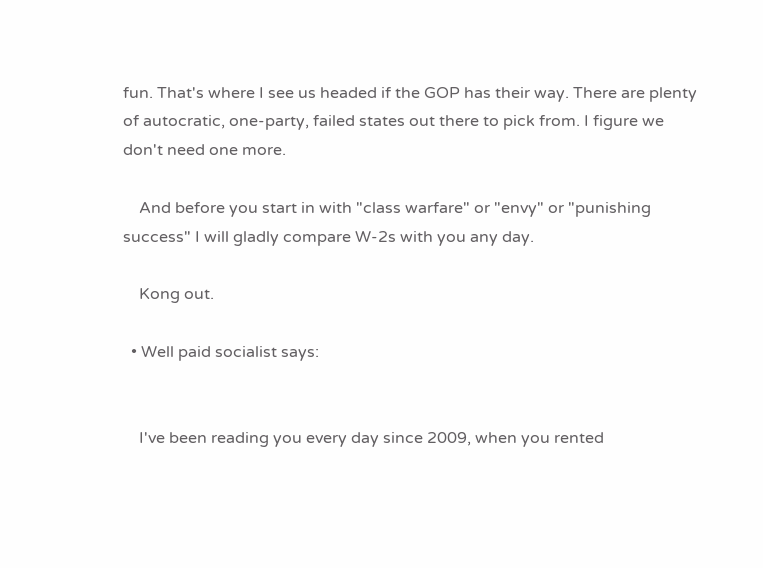fun. That's where I see us headed if the GOP has their way. There are plenty of autocratic, one-party, failed states out there to pick from. I figure we don't need one more.

    And before you start in with "class warfare" or "envy" or "punishing success" I will gladly compare W-2s with you any day.

    Kong out.

  • Well paid socialist says:


    I've been reading you every day since 2009, when you rented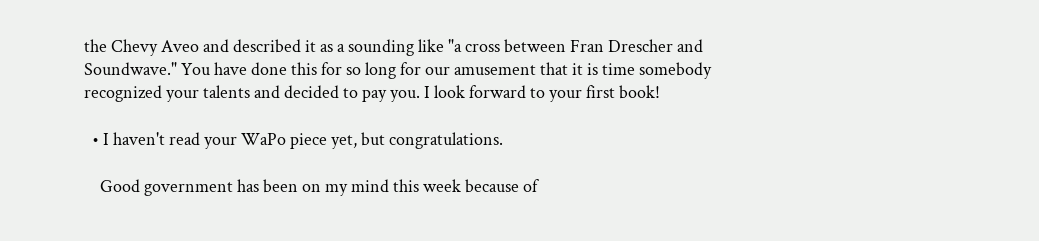the Chevy Aveo and described it as a sounding like "a cross between Fran Drescher and Soundwave." You have done this for so long for our amusement that it is time somebody recognized your talents and decided to pay you. I look forward to your first book!

  • I haven't read your WaPo piece yet, but congratulations.

    Good government has been on my mind this week because of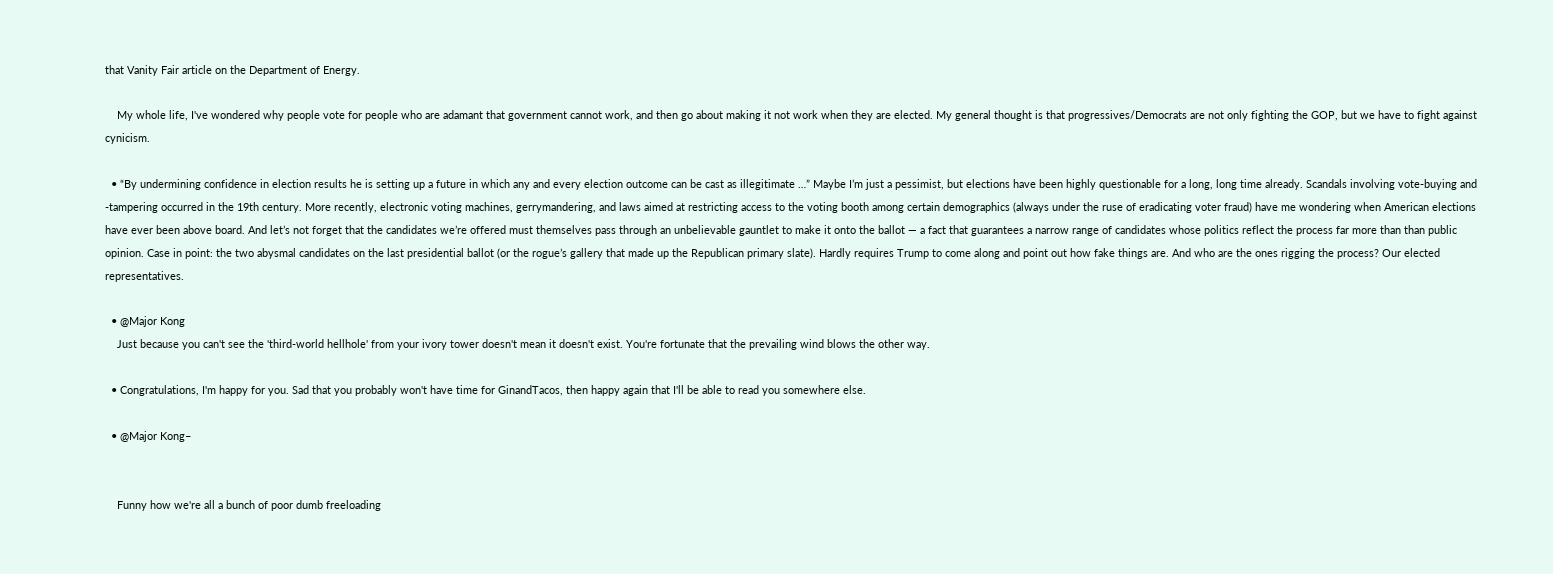that Vanity Fair article on the Department of Energy.

    My whole life, I've wondered why people vote for people who are adamant that government cannot work, and then go about making it not work when they are elected. My general thought is that progressives/Democrats are not only fighting the GOP, but we have to fight against cynicism.

  • “By undermining confidence in election results he is setting up a future in which any and every election outcome can be cast as illegitimate …” Maybe I’m just a pessimist, but elections have been highly questionable for a long, long time already. Scandals involving vote-buying and -tampering occurred in the 19th century. More recently, electronic voting machines, gerrymandering, and laws aimed at restricting access to the voting booth among certain demographics (always under the ruse of eradicating voter fraud) have me wondering when American elections have ever been above board. And let’s not forget that the candidates we’re offered must themselves pass through an unbelievable gauntlet to make it onto the ballot — a fact that guarantees a narrow range of candidates whose politics reflect the process far more than than public opinion. Case in point: the two abysmal candidates on the last presidential ballot (or the rogue’s gallery that made up the Republican primary slate). Hardly requires Trump to come along and point out how fake things are. And who are the ones rigging the process? Our elected representatives.

  • @Major Kong
    Just because you can't see the 'third-world hellhole' from your ivory tower doesn't mean it doesn't exist. You're fortunate that the prevailing wind blows the other way.

  • Congratulations, I'm happy for you. Sad that you probably won't have time for GinandTacos, then happy again that I'll be able to read you somewhere else.

  • @Major Kong–


    Funny how we're all a bunch of poor dumb freeloading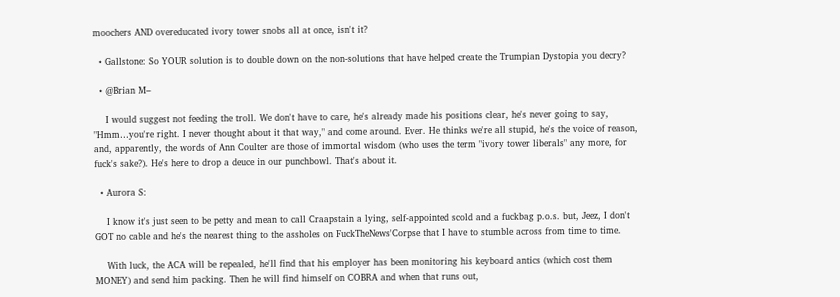moochers AND overeducated ivory tower snobs all at once, isn't it?

  • Gallstone: So YOUR solution is to double down on the non-solutions that have helped create the Trumpian Dystopia you decry?

  • @Brian M–

    I would suggest not feeding the troll. We don't have to care, he's already made his positions clear, he's never going to say, "Hmm…you're right. I never thought about it that way," and come around. Ever. He thinks we're all stupid, he's the voice of reason, and, apparently, the words of Ann Coulter are those of immortal wisdom (who uses the term "ivory tower liberals" any more, for fuck's sake?). He's here to drop a deuce in our punchbowl. That's about it.

  • Aurora S:

    I know it's just seen to be petty and mean to call Craapstain a lying, self-appointed scold and a fuckbag p.o.s. but, Jeez, I don't GOT no cable and he's the nearest thing to the assholes on FuckTheNews'Corpse that I have to stumble across from time to time.

    With luck, the ACA will be repealed, he'll find that his employer has been monitoring his keyboard antics (which cost them MONEY) and send him packing. Then he will find himself on COBRA and when that runs out,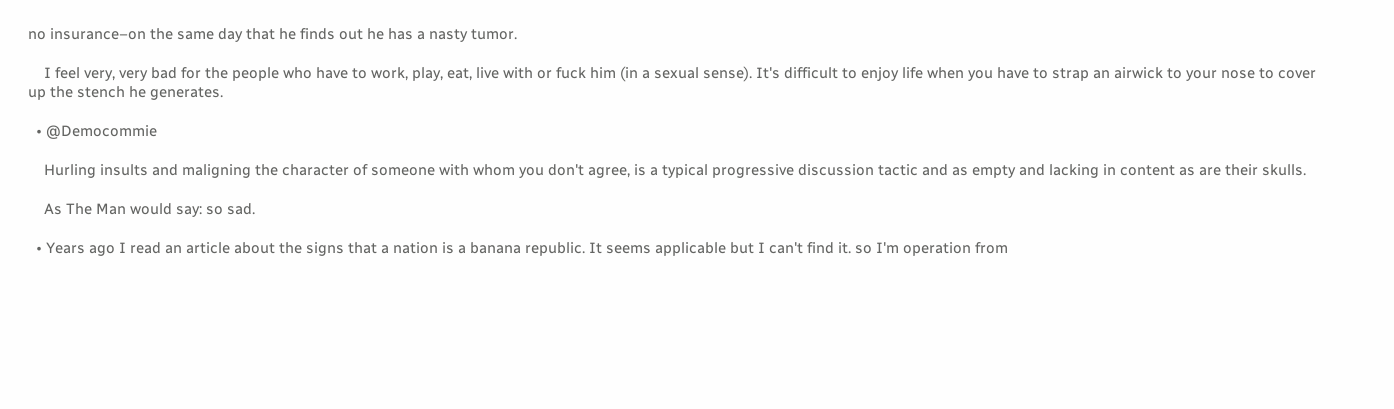no insurance–on the same day that he finds out he has a nasty tumor.

    I feel very, very bad for the people who have to work, play, eat, live with or fuck him (in a sexual sense). It's difficult to enjoy life when you have to strap an airwick to your nose to cover up the stench he generates.

  • @Democommie

    Hurling insults and maligning the character of someone with whom you don't agree, is a typical progressive discussion tactic and as empty and lacking in content as are their skulls.

    As The Man would say: so sad.

  • Years ago I read an article about the signs that a nation is a banana republic. It seems applicable but I can't find it. so I'm operation from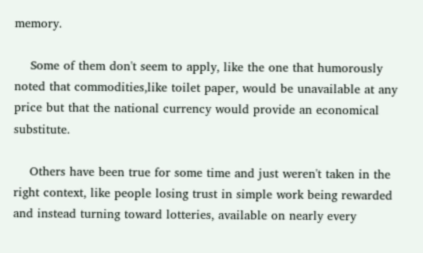memory.

    Some of them don't seem to apply, like the one that humorously noted that commodities,like toilet paper, would be unavailable at any price but that the national currency would provide an economical substitute.

    Others have been true for some time and just weren't taken in the right context, like people losing trust in simple work being rewarded and instead turning toward lotteries, available on nearly every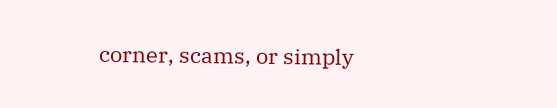corner, scams, or simply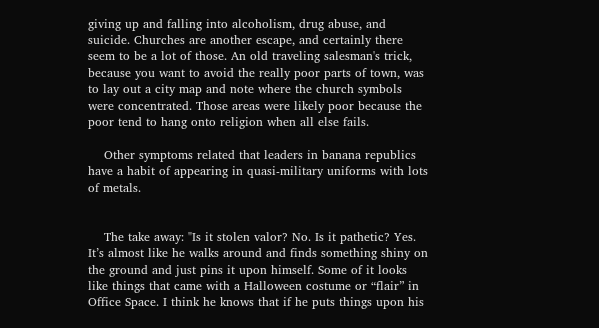giving up and falling into alcoholism, drug abuse, and suicide. Churches are another escape, and certainly there seem to be a lot of those. An old traveling salesman's trick, because you want to avoid the really poor parts of town, was to lay out a city map and note where the church symbols were concentrated. Those areas were likely poor because the poor tend to hang onto religion when all else fails.

    Other symptoms related that leaders in banana republics have a habit of appearing in quasi-military uniforms with lots of metals.


    The take away: "Is it stolen valor? No. Is it pathetic? Yes. It’s almost like he walks around and finds something shiny on the ground and just pins it upon himself. Some of it looks like things that came with a Halloween costume or “flair” in Office Space. I think he knows that if he puts things upon his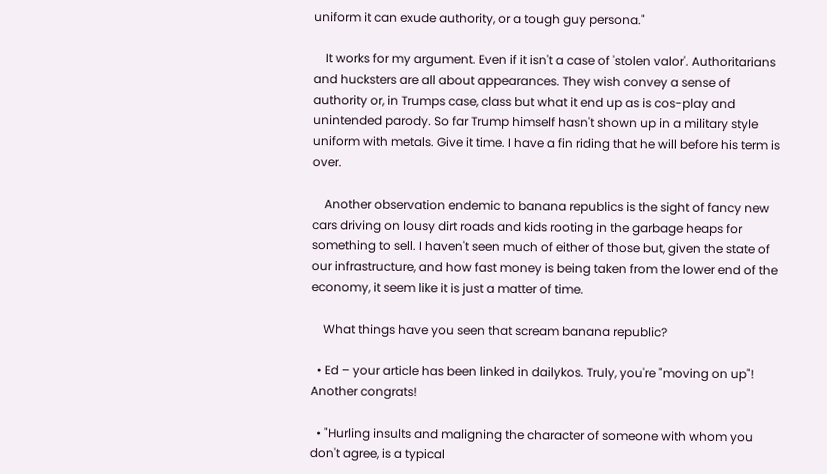uniform it can exude authority, or a tough guy persona."

    It works for my argument. Even if it isn't a case of 'stolen valor'. Authoritarians and hucksters are all about appearances. They wish convey a sense of authority or, in Trumps case, class but what it end up as is cos-play and unintended parody. So far Trump himself hasn't shown up in a military style uniform with metals. Give it time. I have a fin riding that he will before his term is over.

    Another observation endemic to banana republics is the sight of fancy new cars driving on lousy dirt roads and kids rooting in the garbage heaps for something to sell. I haven't seen much of either of those but, given the state of our infrastructure, and how fast money is being taken from the lower end of the economy, it seem like it is just a matter of time.

    What things have you seen that scream banana republic?

  • Ed – your article has been linked in dailykos. Truly, you're "moving on up"! Another congrats!

  • "Hurling insults and maligning the character of someone with whom you don't agree, is a typical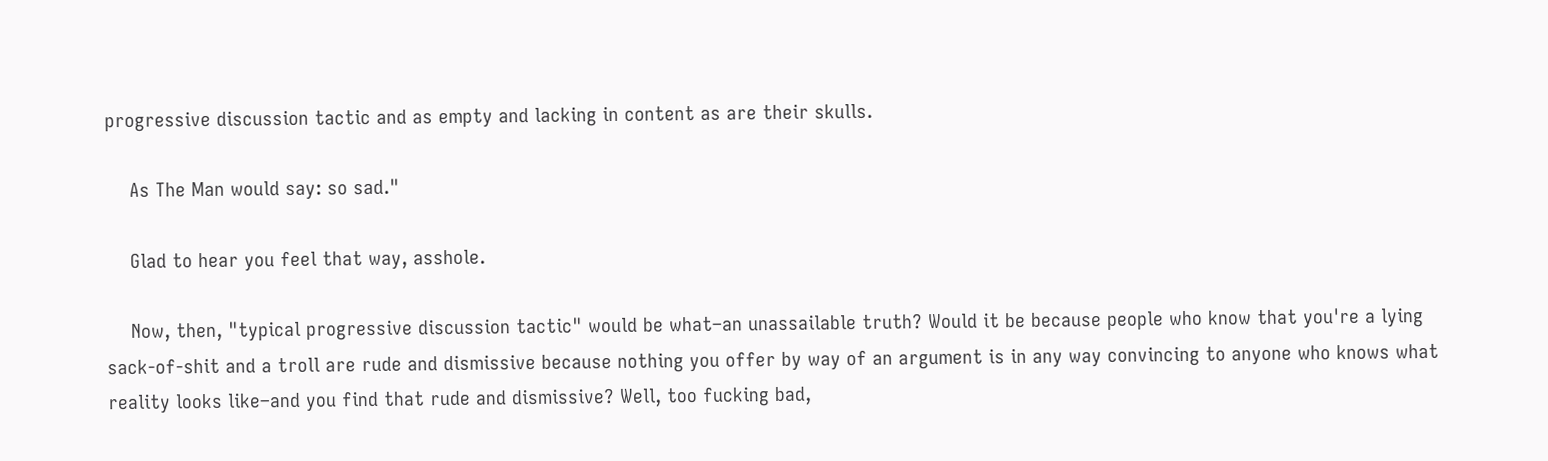progressive discussion tactic and as empty and lacking in content as are their skulls.

    As The Man would say: so sad."

    Glad to hear you feel that way, asshole.

    Now, then, "typical progressive discussion tactic" would be what–an unassailable truth? Would it be because people who know that you're a lying sack-of-shit and a troll are rude and dismissive because nothing you offer by way of an argument is in any way convincing to anyone who knows what reality looks like–and you find that rude and dismissive? Well, too fucking bad,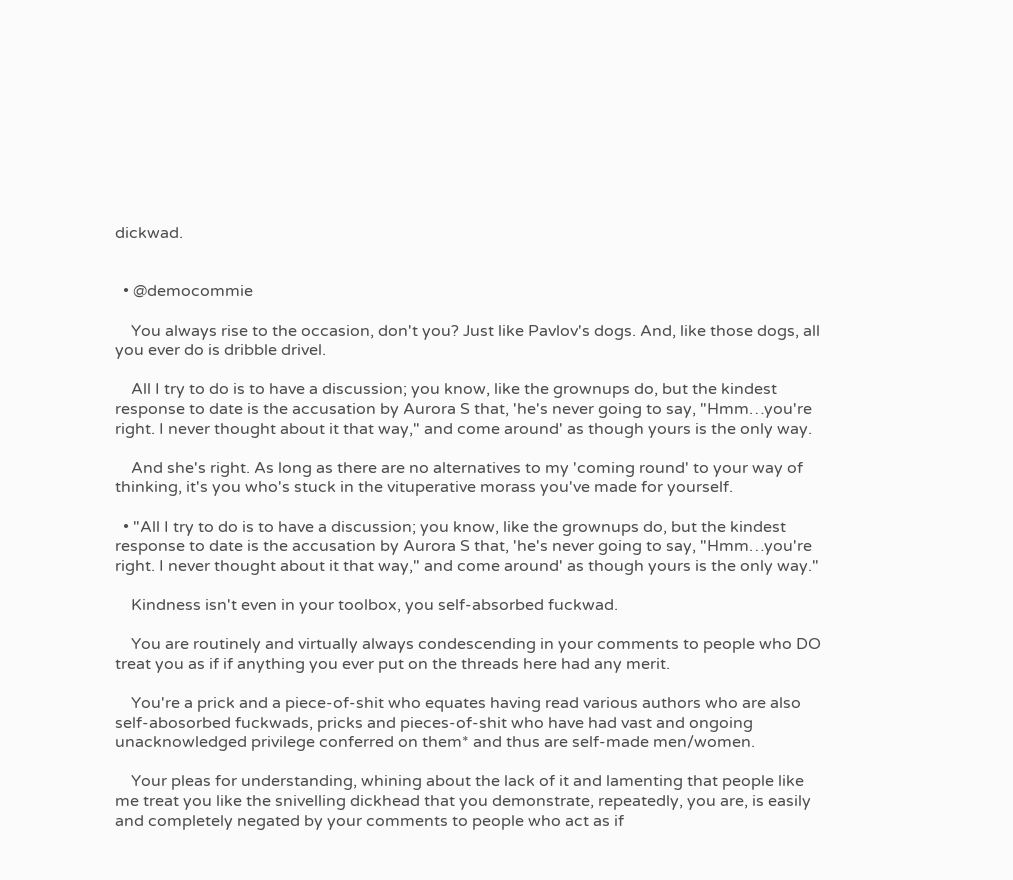dickwad.


  • @democommie

    You always rise to the occasion, don't you? Just like Pavlov's dogs. And, like those dogs, all you ever do is dribble drivel.

    All I try to do is to have a discussion; you know, like the grownups do, but the kindest response to date is the accusation by Aurora S that, 'he's never going to say, "Hmm…you're right. I never thought about it that way," and come around' as though yours is the only way.

    And she's right. As long as there are no alternatives to my 'coming round' to your way of thinking, it's you who's stuck in the vituperative morass you've made for yourself.

  • "All I try to do is to have a discussion; you know, like the grownups do, but the kindest response to date is the accusation by Aurora S that, 'he's never going to say, "Hmm…you're right. I never thought about it that way," and come around' as though yours is the only way."

    Kindness isn't even in your toolbox, you self-absorbed fuckwad.

    You are routinely and virtually always condescending in your comments to people who DO treat you as if if anything you ever put on the threads here had any merit.

    You're a prick and a piece-of-shit who equates having read various authors who are also self-abosorbed fuckwads, pricks and pieces-of-shit who have had vast and ongoing unacknowledged privilege conferred on them* and thus are self-made men/women.

    Your pleas for understanding, whining about the lack of it and lamenting that people like me treat you like the snivelling dickhead that you demonstrate, repeatedly, you are, is easily and completely negated by your comments to people who act as if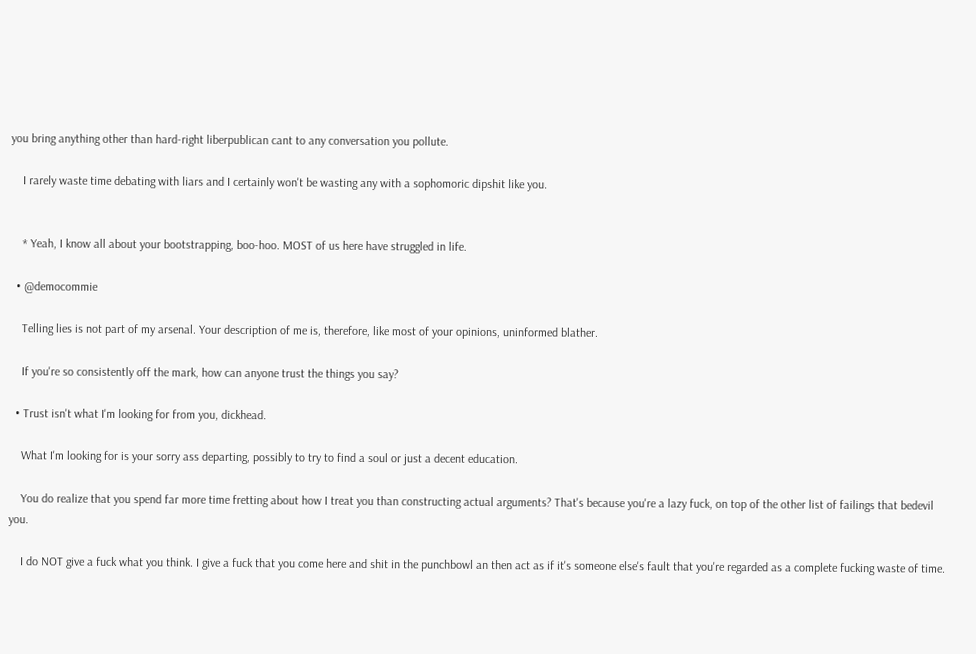you bring anything other than hard-right liberpublican cant to any conversation you pollute.

    I rarely waste time debating with liars and I certainly won't be wasting any with a sophomoric dipshit like you.


    * Yeah, I know all about your bootstrapping, boo-hoo. MOST of us here have struggled in life.

  • @democommie

    Telling lies is not part of my arsenal. Your description of me is, therefore, like most of your opinions, uninformed blather.

    If you're so consistently off the mark, how can anyone trust the things you say?

  • Trust isn't what I'm looking for from you, dickhead.

    What I'm looking for is your sorry ass departing, possibly to try to find a soul or just a decent education.

    You do realize that you spend far more time fretting about how I treat you than constructing actual arguments? That's because you're a lazy fuck, on top of the other list of failings that bedevil you.

    I do NOT give a fuck what you think. I give a fuck that you come here and shit in the punchbowl an then act as if it's someone else's fault that you're regarded as a complete fucking waste of time.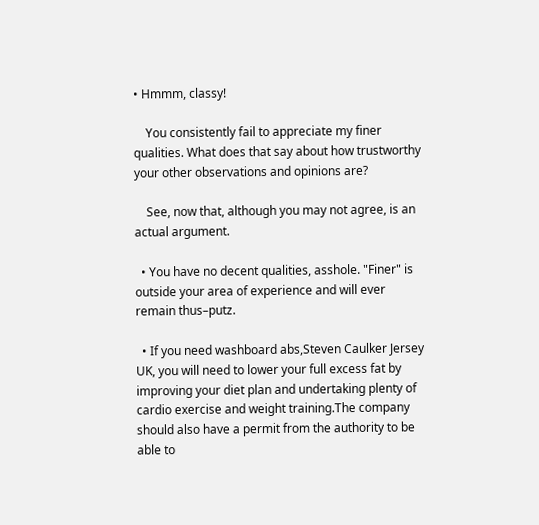• Hmmm, classy!

    You consistently fail to appreciate my finer qualities. What does that say about how trustworthy your other observations and opinions are?

    See, now that, although you may not agree, is an actual argument.

  • You have no decent qualities, asshole. "Finer" is outside your area of experience and will ever remain thus–putz.

  • If you need washboard abs,Steven Caulker Jersey UK, you will need to lower your full excess fat by improving your diet plan and undertaking plenty of cardio exercise and weight training.The company should also have a permit from the authority to be able to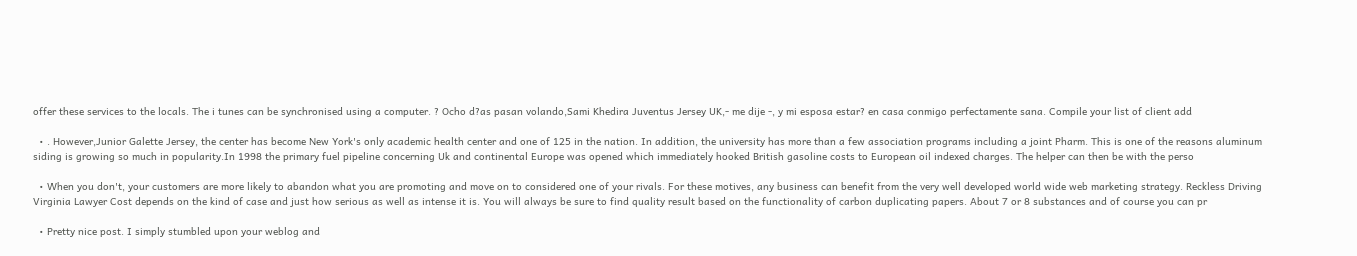offer these services to the locals. The i tunes can be synchronised using a computer. ? Ocho d?as pasan volando,Sami Khedira Juventus Jersey UK,- me dije -, y mi esposa estar? en casa conmigo perfectamente sana. Compile your list of client add

  • . However,Junior Galette Jersey, the center has become New York's only academic health center and one of 125 in the nation. In addition, the university has more than a few association programs including a joint Pharm. This is one of the reasons aluminum siding is growing so much in popularity.In 1998 the primary fuel pipeline concerning Uk and continental Europe was opened which immediately hooked British gasoline costs to European oil indexed charges. The helper can then be with the perso

  • When you don't, your customers are more likely to abandon what you are promoting and move on to considered one of your rivals. For these motives, any business can benefit from the very well developed world wide web marketing strategy. Reckless Driving Virginia Lawyer Cost depends on the kind of case and just how serious as well as intense it is. You will always be sure to find quality result based on the functionality of carbon duplicating papers. About 7 or 8 substances and of course you can pr

  • Pretty nice post. I simply stumbled upon your weblog and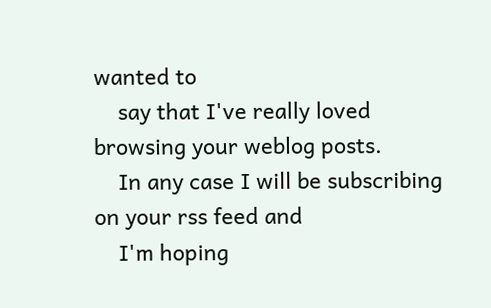wanted to
    say that I've really loved browsing your weblog posts.
    In any case I will be subscribing on your rss feed and
    I'm hoping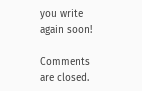you write again soon!

Comments are closed.